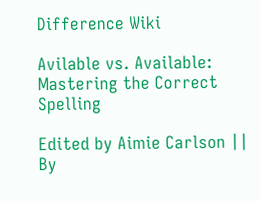Difference Wiki

Avilable vs. Available: Mastering the Correct Spelling

Edited by Aimie Carlson || By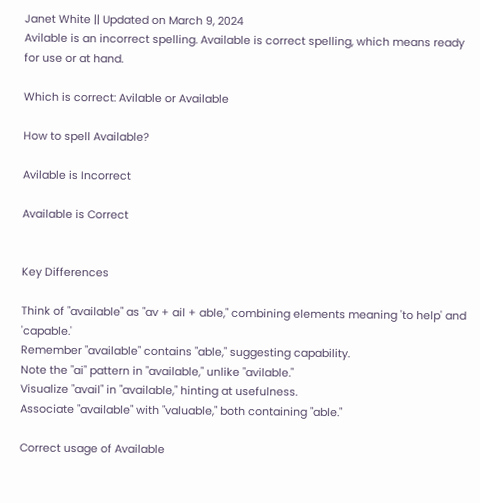Janet White || Updated on March 9, 2024
Avilable is an incorrect spelling. Available is correct spelling, which means ready for use or at hand.

Which is correct: Avilable or Available

How to spell Available?

Avilable is Incorrect

Available is Correct


Key Differences

Think of "available" as "av + ail + able," combining elements meaning 'to help' and 'capable.'
Remember "available" contains "able," suggesting capability.
Note the "ai" pattern in "available," unlike "avilable."
Visualize "avail" in "available," hinting at usefulness.
Associate "available" with "valuable," both containing "able."

Correct usage of Available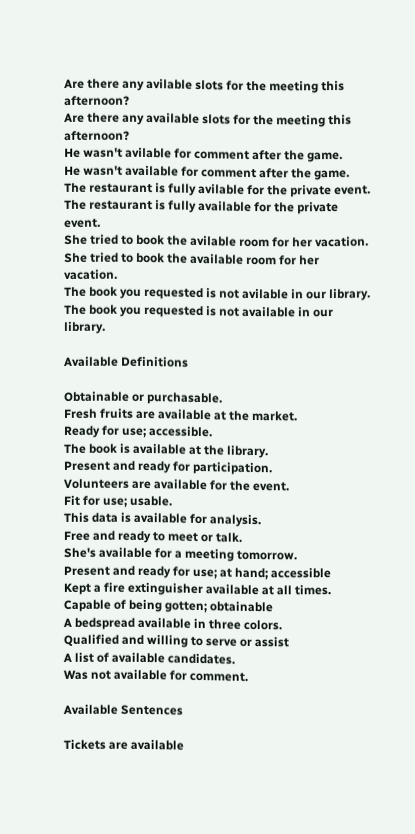Are there any avilable slots for the meeting this afternoon?
Are there any available slots for the meeting this afternoon?
He wasn't avilable for comment after the game.
He wasn't available for comment after the game.
The restaurant is fully avilable for the private event.
The restaurant is fully available for the private event.
She tried to book the avilable room for her vacation.
She tried to book the available room for her vacation.
The book you requested is not avilable in our library.
The book you requested is not available in our library.

Available Definitions

Obtainable or purchasable.
Fresh fruits are available at the market.
Ready for use; accessible.
The book is available at the library.
Present and ready for participation.
Volunteers are available for the event.
Fit for use; usable.
This data is available for analysis.
Free and ready to meet or talk.
She's available for a meeting tomorrow.
Present and ready for use; at hand; accessible
Kept a fire extinguisher available at all times.
Capable of being gotten; obtainable
A bedspread available in three colors.
Qualified and willing to serve or assist
A list of available candidates.
Was not available for comment.

Available Sentences

Tickets are available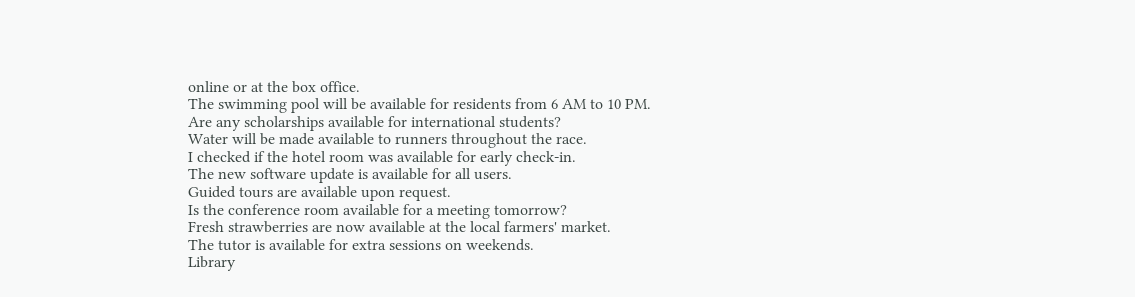online or at the box office.
The swimming pool will be available for residents from 6 AM to 10 PM.
Are any scholarships available for international students?
Water will be made available to runners throughout the race.
I checked if the hotel room was available for early check-in.
The new software update is available for all users.
Guided tours are available upon request.
Is the conference room available for a meeting tomorrow?
Fresh strawberries are now available at the local farmers' market.
The tutor is available for extra sessions on weekends.
Library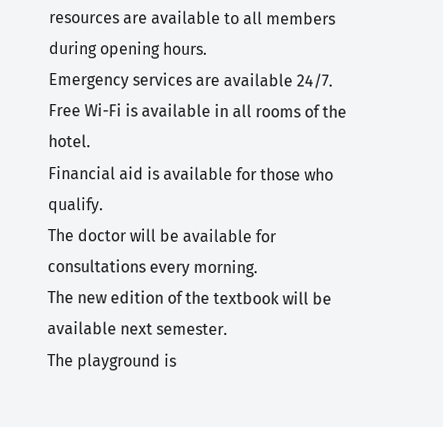resources are available to all members during opening hours.
Emergency services are available 24/7.
Free Wi-Fi is available in all rooms of the hotel.
Financial aid is available for those who qualify.
The doctor will be available for consultations every morning.
The new edition of the textbook will be available next semester.
The playground is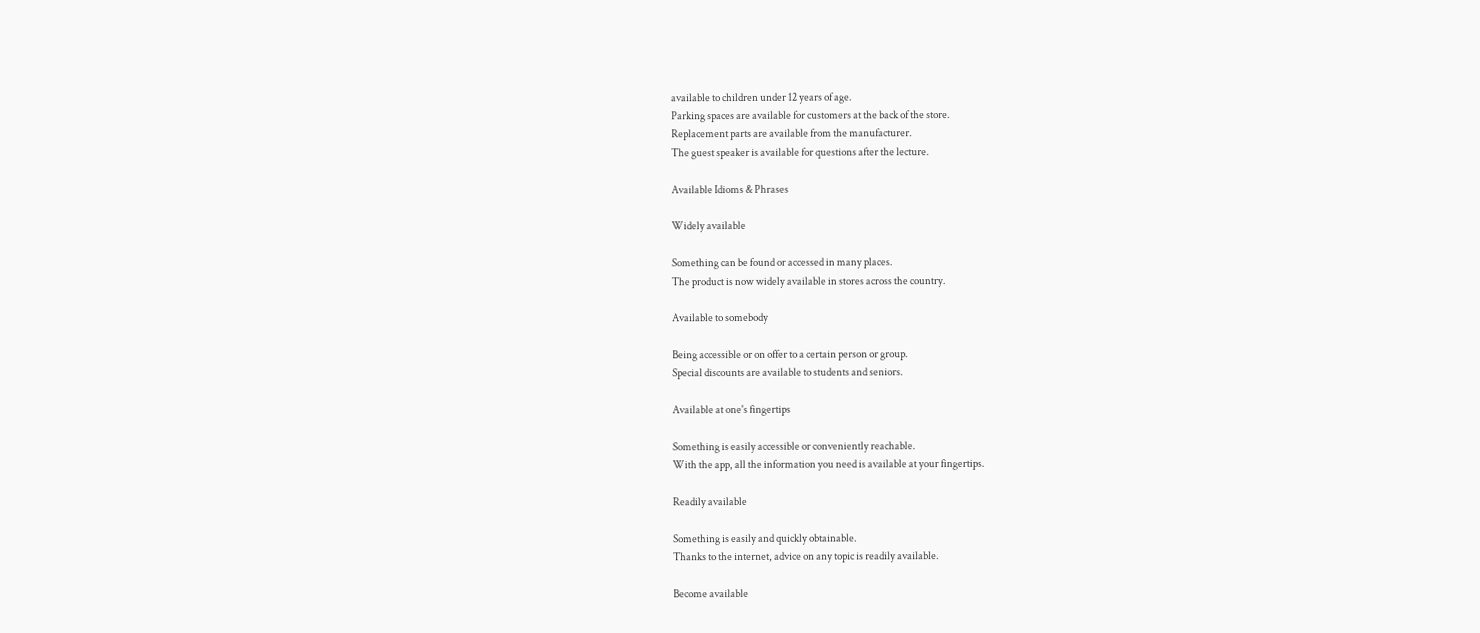available to children under 12 years of age.
Parking spaces are available for customers at the back of the store.
Replacement parts are available from the manufacturer.
The guest speaker is available for questions after the lecture.

Available Idioms & Phrases

Widely available

Something can be found or accessed in many places.
The product is now widely available in stores across the country.

Available to somebody

Being accessible or on offer to a certain person or group.
Special discounts are available to students and seniors.

Available at one's fingertips

Something is easily accessible or conveniently reachable.
With the app, all the information you need is available at your fingertips.

Readily available

Something is easily and quickly obtainable.
Thanks to the internet, advice on any topic is readily available.

Become available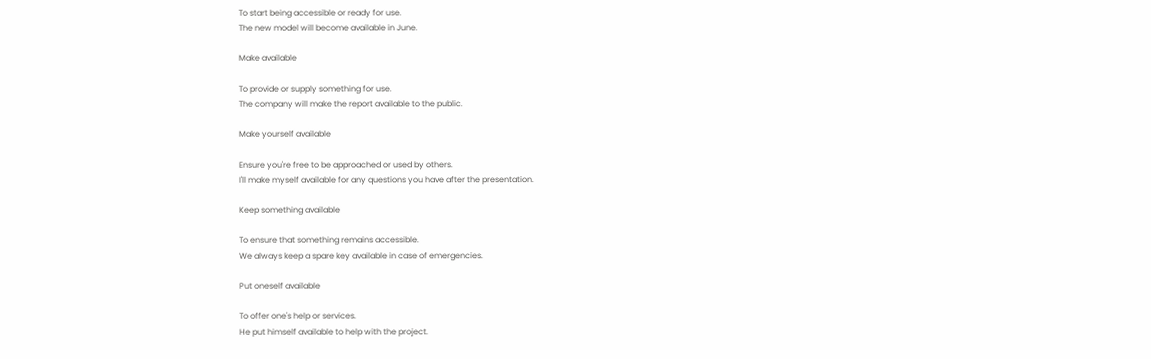To start being accessible or ready for use.
The new model will become available in June.

Make available

To provide or supply something for use.
The company will make the report available to the public.

Make yourself available

Ensure you're free to be approached or used by others.
I'll make myself available for any questions you have after the presentation.

Keep something available

To ensure that something remains accessible.
We always keep a spare key available in case of emergencies.

Put oneself available

To offer one's help or services.
He put himself available to help with the project.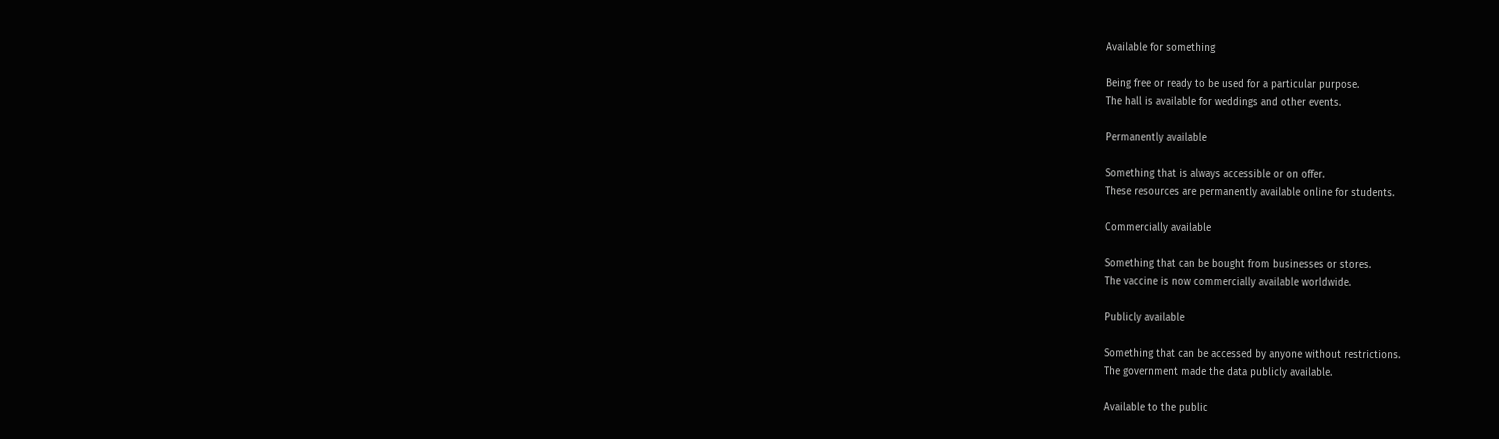Available for something

Being free or ready to be used for a particular purpose.
The hall is available for weddings and other events.

Permanently available

Something that is always accessible or on offer.
These resources are permanently available online for students.

Commercially available

Something that can be bought from businesses or stores.
The vaccine is now commercially available worldwide.

Publicly available

Something that can be accessed by anyone without restrictions.
The government made the data publicly available.

Available to the public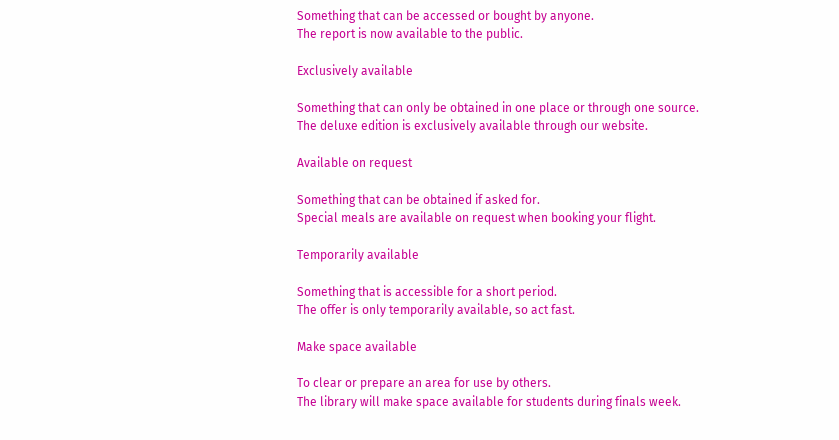Something that can be accessed or bought by anyone.
The report is now available to the public.

Exclusively available

Something that can only be obtained in one place or through one source.
The deluxe edition is exclusively available through our website.

Available on request

Something that can be obtained if asked for.
Special meals are available on request when booking your flight.

Temporarily available

Something that is accessible for a short period.
The offer is only temporarily available, so act fast.

Make space available

To clear or prepare an area for use by others.
The library will make space available for students during finals week.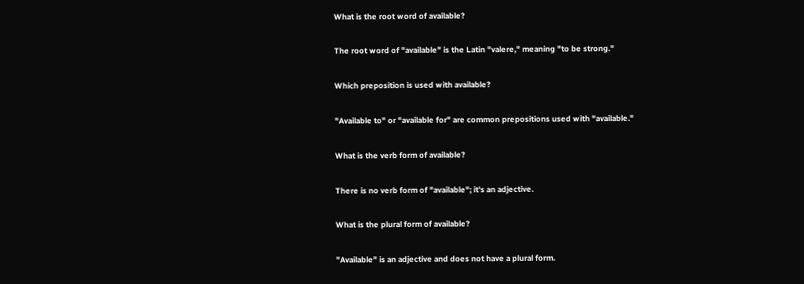What is the root word of available?

The root word of "available" is the Latin "valere," meaning "to be strong."

Which preposition is used with available?

"Available to" or "available for" are common prepositions used with "available."

What is the verb form of available?

There is no verb form of "available"; it's an adjective.

What is the plural form of available?

"Available" is an adjective and does not have a plural form.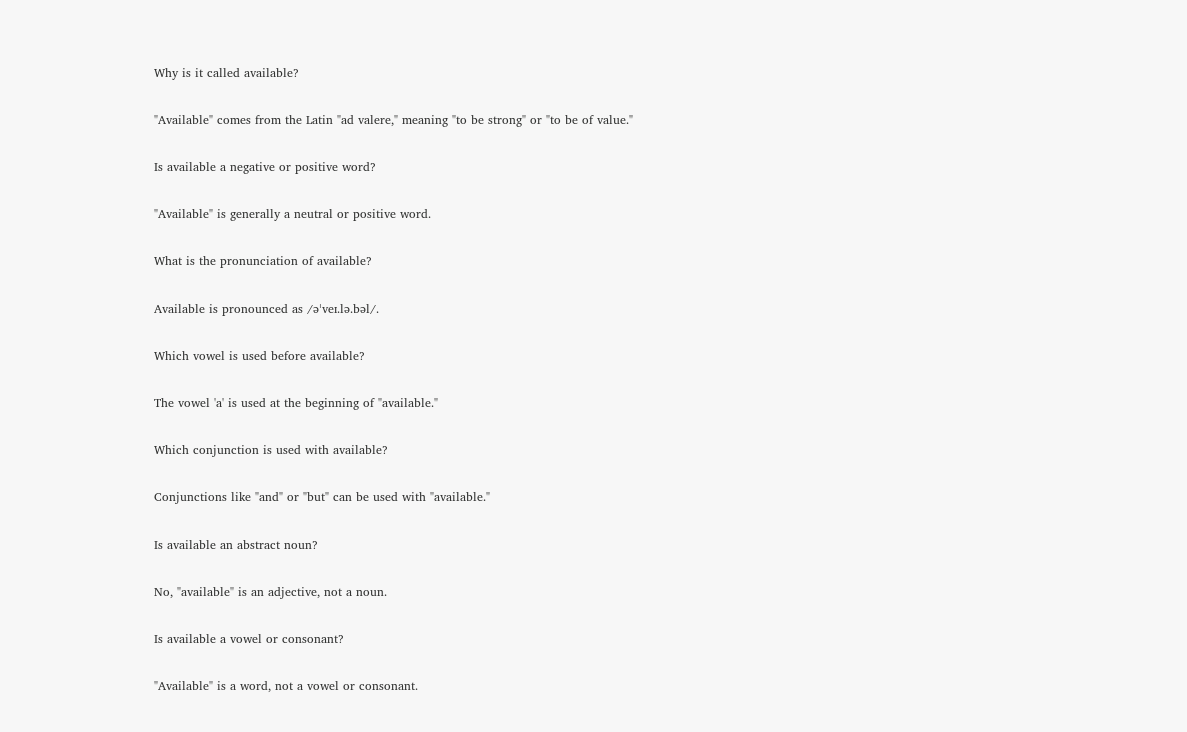Why is it called available?

"Available" comes from the Latin "ad valere," meaning "to be strong" or "to be of value."

Is available a negative or positive word?

"Available" is generally a neutral or positive word.

What is the pronunciation of available?

Available is pronounced as /əˈveɪ.lə.bəl/.

Which vowel is used before available?

The vowel 'a' is used at the beginning of "available."

Which conjunction is used with available?

Conjunctions like "and" or "but" can be used with "available."

Is available an abstract noun?

No, "available" is an adjective, not a noun.

Is available a vowel or consonant?

"Available" is a word, not a vowel or consonant.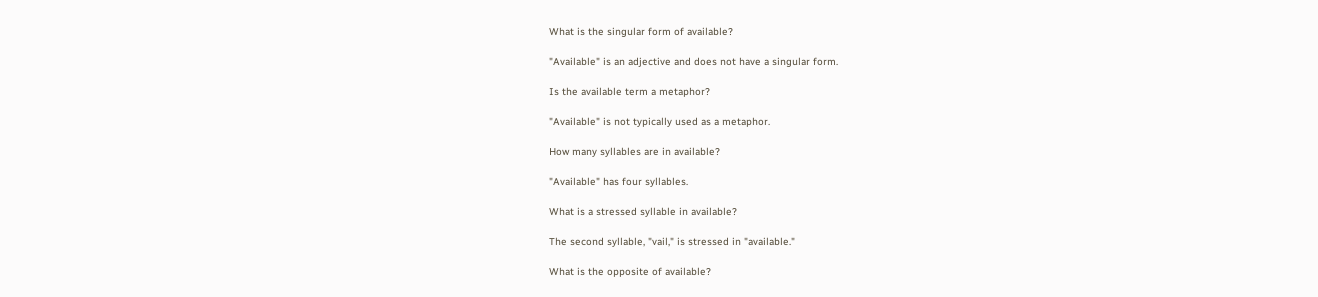What is the singular form of available?

"Available" is an adjective and does not have a singular form.

Is the available term a metaphor?

"Available" is not typically used as a metaphor.

How many syllables are in available?

"Available" has four syllables.

What is a stressed syllable in available?

The second syllable, "vail," is stressed in "available."

What is the opposite of available?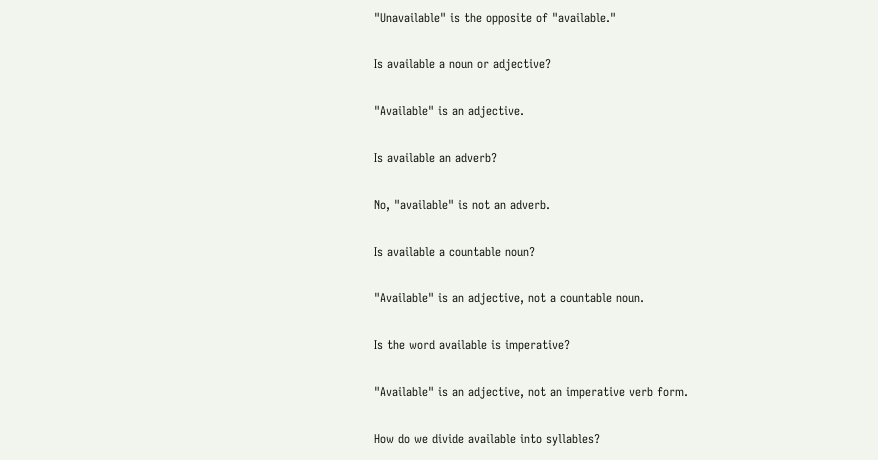"Unavailable" is the opposite of "available."

Is available a noun or adjective?

"Available" is an adjective.

Is available an adverb?

No, "available" is not an adverb.

Is available a countable noun?

"Available" is an adjective, not a countable noun.

Is the word available is imperative?

"Available" is an adjective, not an imperative verb form.

How do we divide available into syllables?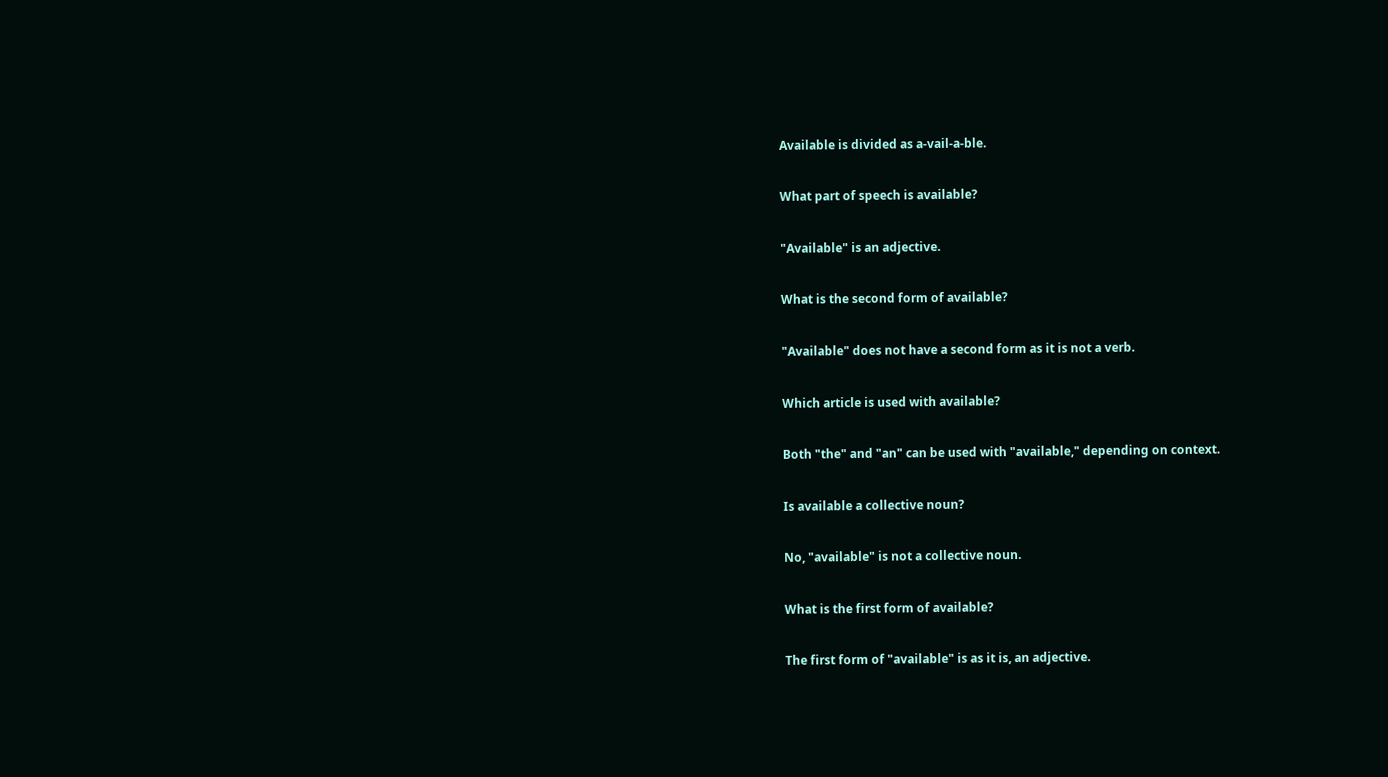Available is divided as a-vail-a-ble.

What part of speech is available?

"Available" is an adjective.

What is the second form of available?

"Available" does not have a second form as it is not a verb.

Which article is used with available?

Both "the" and "an" can be used with "available," depending on context.

Is available a collective noun?

No, "available" is not a collective noun.

What is the first form of available?

The first form of "available" is as it is, an adjective.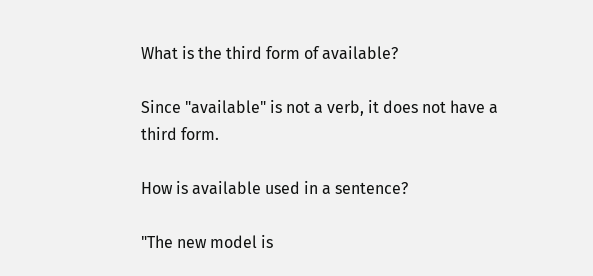What is the third form of available?

Since "available" is not a verb, it does not have a third form.

How is available used in a sentence?

"The new model is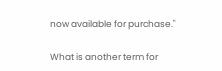now available for purchase."

What is another term for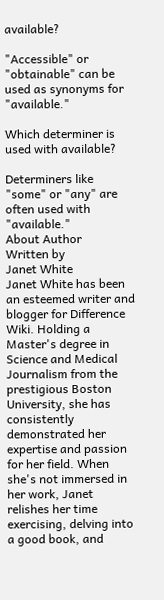available?

"Accessible" or "obtainable" can be used as synonyms for "available."

Which determiner is used with available?

Determiners like "some" or "any" are often used with "available."
About Author
Written by
Janet White
Janet White has been an esteemed writer and blogger for Difference Wiki. Holding a Master's degree in Science and Medical Journalism from the prestigious Boston University, she has consistently demonstrated her expertise and passion for her field. When she's not immersed in her work, Janet relishes her time exercising, delving into a good book, and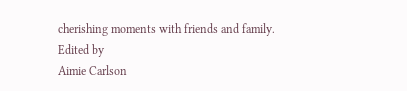cherishing moments with friends and family.
Edited by
Aimie Carlson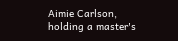Aimie Carlson, holding a master's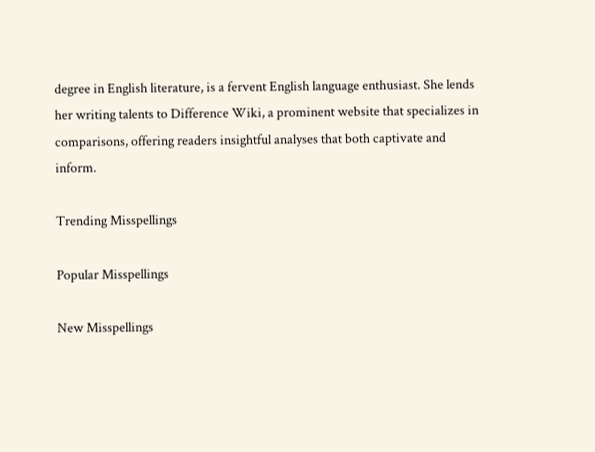degree in English literature, is a fervent English language enthusiast. She lends her writing talents to Difference Wiki, a prominent website that specializes in comparisons, offering readers insightful analyses that both captivate and inform.

Trending Misspellings

Popular Misspellings

New Misspellings